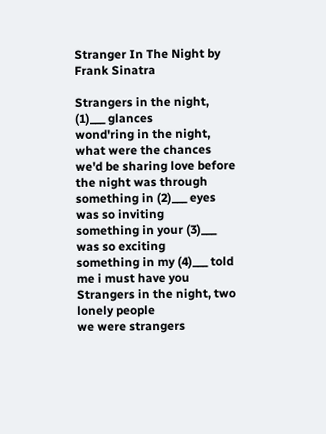Stranger In The Night by Frank Sinatra

Strangers in the night, (1)___ glances
wond'ring in the night, what were the chances
we'd be sharing love before the night was through
something in (2)___ eyes was so inviting
something in your (3)___ was so exciting
something in my (4)___ told me i must have you
Strangers in the night, two lonely people
we were strangers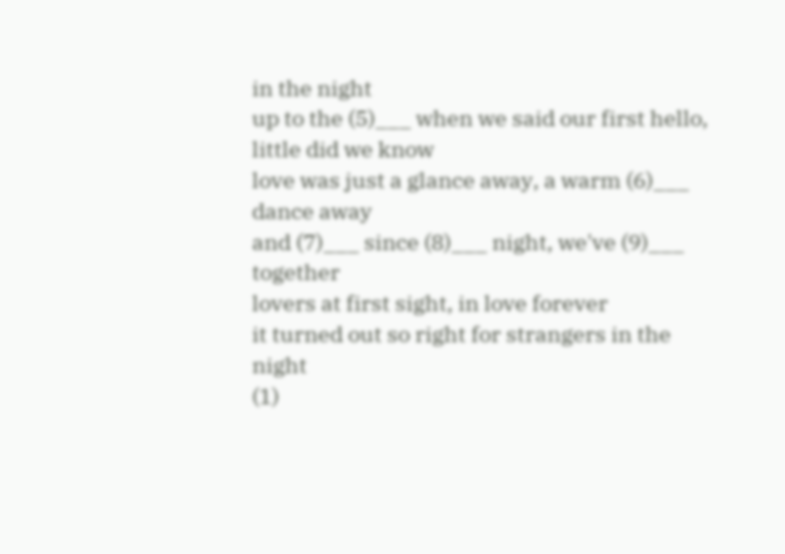in the night
up to the (5)___ when we said our first hello, little did we know
love was just a glance away, a warm (6)___ dance away
and (7)___ since (8)___ night, we've (9)___ together
lovers at first sight, in love forever
it turned out so right for strangers in the night
(1)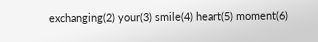exchanging(2) your(3) smile(4) heart(5) moment(6)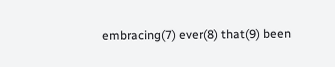embracing(7) ever(8) that(9) been